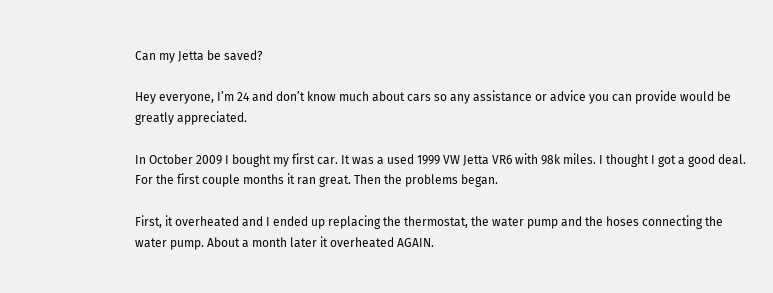Can my Jetta be saved?

Hey everyone, I’m 24 and don’t know much about cars so any assistance or advice you can provide would be greatly appreciated.

In October 2009 I bought my first car. It was a used 1999 VW Jetta VR6 with 98k miles. I thought I got a good deal. For the first couple months it ran great. Then the problems began.

First, it overheated and I ended up replacing the thermostat, the water pump and the hoses connecting the water pump. About a month later it overheated AGAIN.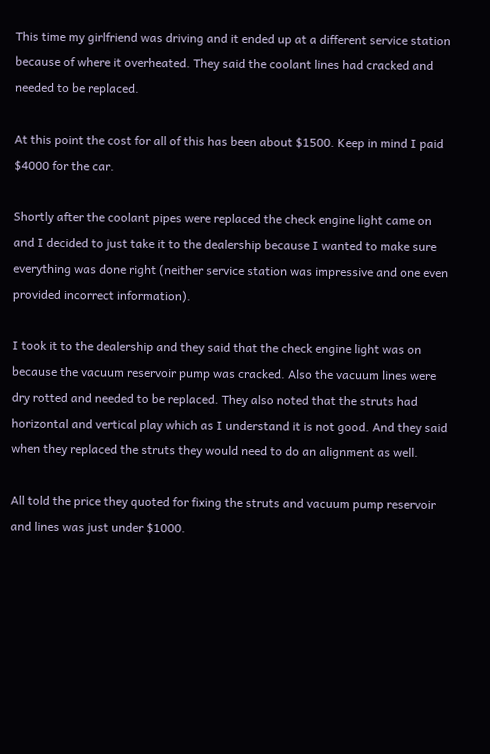This time my girlfriend was driving and it ended up at a different service station because of where it overheated. They said the coolant lines had cracked and needed to be replaced.

At this point the cost for all of this has been about $1500. Keep in mind I paid $4000 for the car.

Shortly after the coolant pipes were replaced the check engine light came on and I decided to just take it to the dealership because I wanted to make sure everything was done right (neither service station was impressive and one even provided incorrect information).

I took it to the dealership and they said that the check engine light was on because the vacuum reservoir pump was cracked. Also the vacuum lines were dry rotted and needed to be replaced. They also noted that the struts had horizontal and vertical play which as I understand it is not good. And they said when they replaced the struts they would need to do an alignment as well.

All told the price they quoted for fixing the struts and vacuum pump reservoir and lines was just under $1000.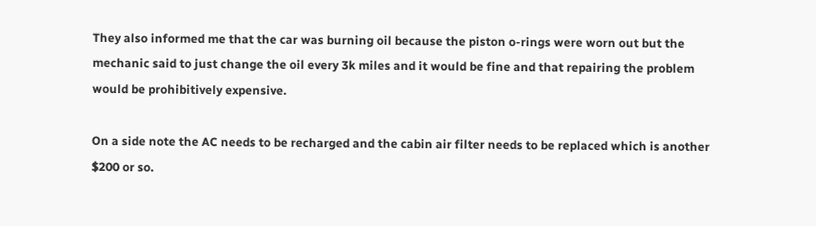They also informed me that the car was burning oil because the piston o-rings were worn out but the mechanic said to just change the oil every 3k miles and it would be fine and that repairing the problem would be prohibitively expensive.

On a side note the AC needs to be recharged and the cabin air filter needs to be replaced which is another $200 or so.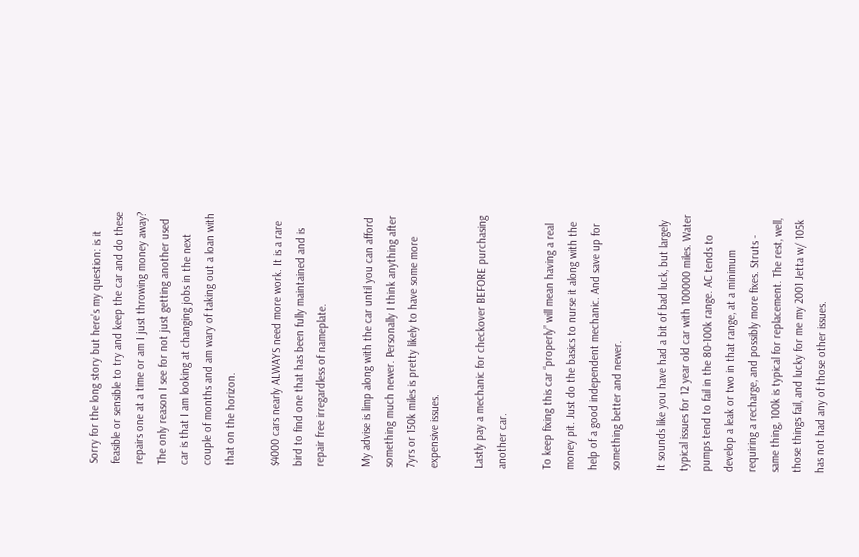Sorry for the long story but here’s my question: is it feasible or sensible to try and keep the car and do these repairs one at a time or am I just throwing money away? The only reason I see for not just getting another used car is that I am looking at changing jobs in the next couple of months and am wary of taking out a loan with that on the horizon.

$4000 cars nearly ALWAYS need more work. It is a rare bird to find one that has been fully maintained and is repair free irregardless of nameplate.

My advise is limp along with the car until you can afford something much newer. Personally I think anything after 7yrs or 150k miles is pretty likely to have some more expensive issues.

Lastly pay a mechanic for checkover BEFORE purchasing another car.

To keep fixing this car “properly” will mean having a real money pit. Just do the basics to nurse it along with the help of a good independent mechanic. And save up for something better and newer.

It sounds like you have had a bit of bad luck, but largely typical issues for 12 year old car with 100000 miles. Water pumps tend to fail in the 80-100k range. AC tends to develop a leak or two in that range, at a minimum requiring a recharge, and possibly more fixes. Struts - same thing, 100k is typical for replacement. The rest, well, those things fail, and lucky for me my 2001 Jetta w/ 105k has not had any of those other issues.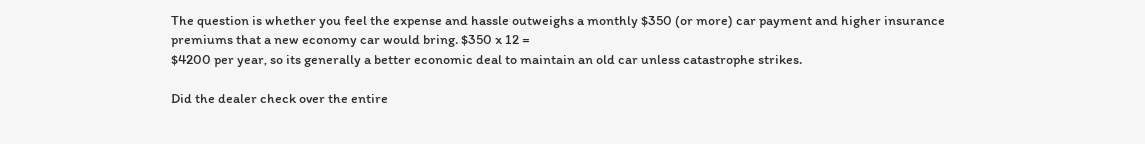The question is whether you feel the expense and hassle outweighs a monthly $350 (or more) car payment and higher insurance premiums that a new economy car would bring. $350 x 12 =
$4200 per year, so its generally a better economic deal to maintain an old car unless catastrophe strikes.

Did the dealer check over the entire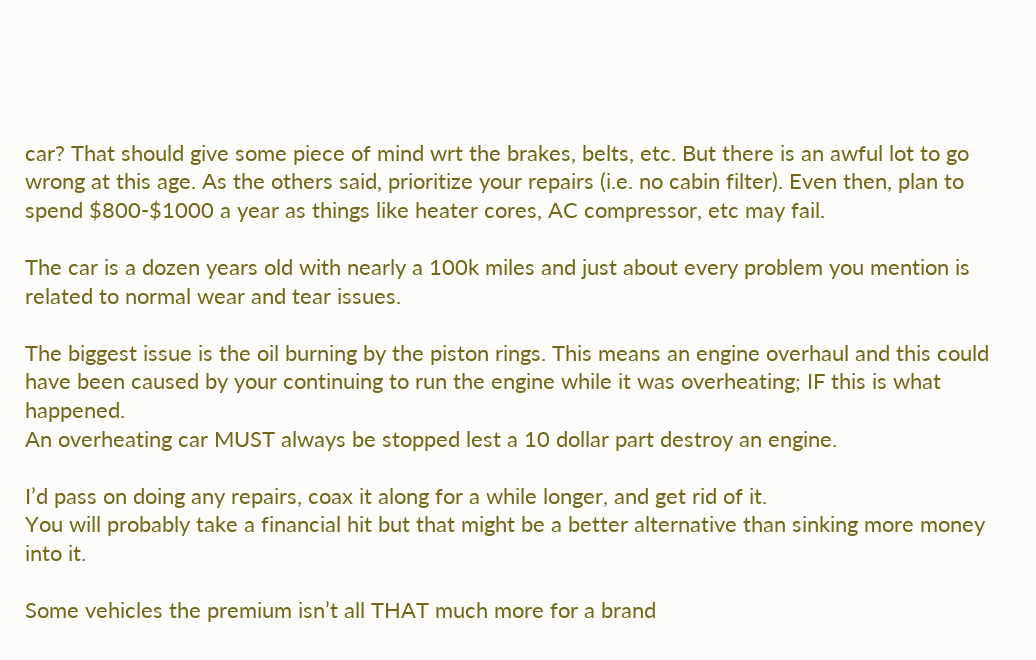car? That should give some piece of mind wrt the brakes, belts, etc. But there is an awful lot to go wrong at this age. As the others said, prioritize your repairs (i.e. no cabin filter). Even then, plan to spend $800-$1000 a year as things like heater cores, AC compressor, etc may fail.

The car is a dozen years old with nearly a 100k miles and just about every problem you mention is related to normal wear and tear issues.

The biggest issue is the oil burning by the piston rings. This means an engine overhaul and this could have been caused by your continuing to run the engine while it was overheating; IF this is what happened.
An overheating car MUST always be stopped lest a 10 dollar part destroy an engine.

I’d pass on doing any repairs, coax it along for a while longer, and get rid of it.
You will probably take a financial hit but that might be a better alternative than sinking more money into it.

Some vehicles the premium isn’t all THAT much more for a brand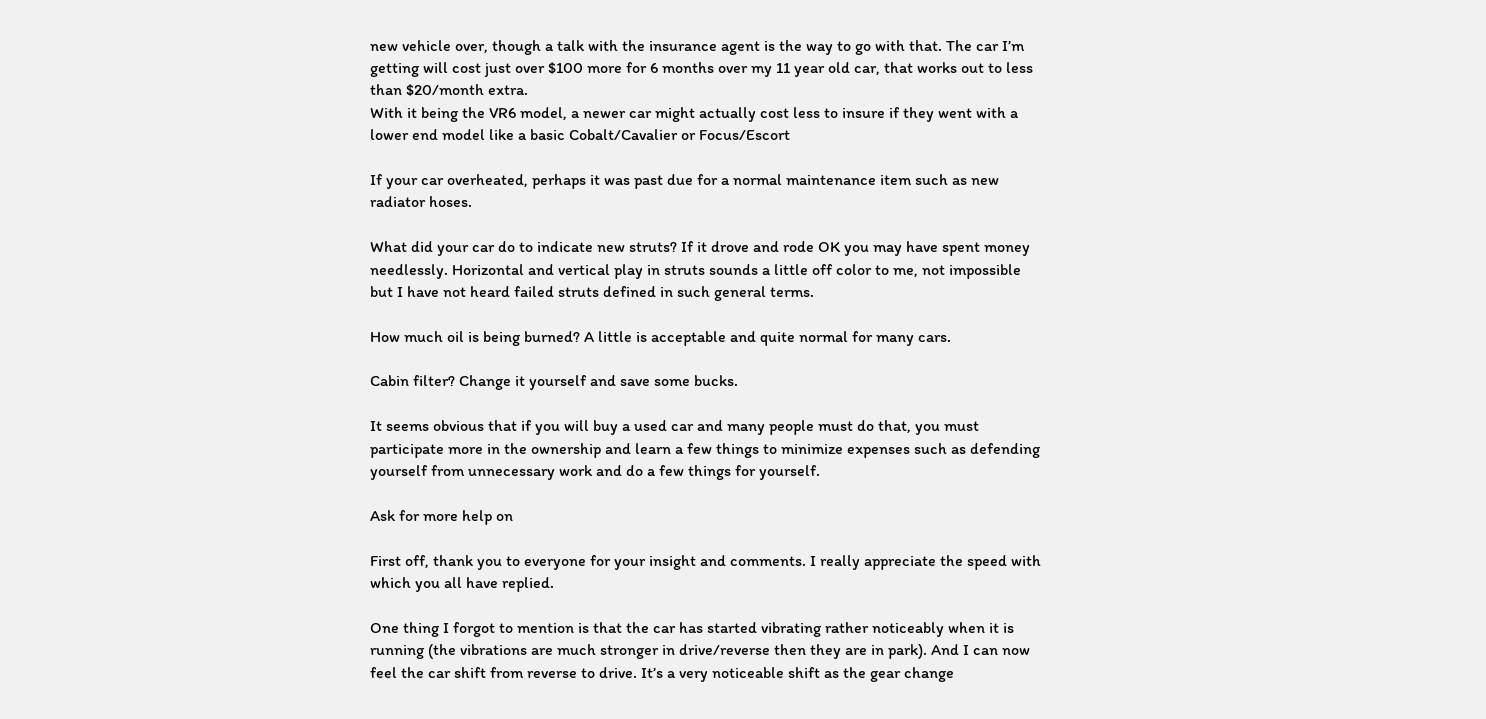new vehicle over, though a talk with the insurance agent is the way to go with that. The car I’m getting will cost just over $100 more for 6 months over my 11 year old car, that works out to less than $20/month extra.
With it being the VR6 model, a newer car might actually cost less to insure if they went with a lower end model like a basic Cobalt/Cavalier or Focus/Escort

If your car overheated, perhaps it was past due for a normal maintenance item such as new radiator hoses.

What did your car do to indicate new struts? If it drove and rode OK you may have spent money needlessly. Horizontal and vertical play in struts sounds a little off color to me, not impossible but I have not heard failed struts defined in such general terms.

How much oil is being burned? A little is acceptable and quite normal for many cars.

Cabin filter? Change it yourself and save some bucks.

It seems obvious that if you will buy a used car and many people must do that, you must participate more in the ownership and learn a few things to minimize expenses such as defending yourself from unnecessary work and do a few things for yourself.

Ask for more help on

First off, thank you to everyone for your insight and comments. I really appreciate the speed with which you all have replied.

One thing I forgot to mention is that the car has started vibrating rather noticeably when it is running (the vibrations are much stronger in drive/reverse then they are in park). And I can now feel the car shift from reverse to drive. It’s a very noticeable shift as the gear change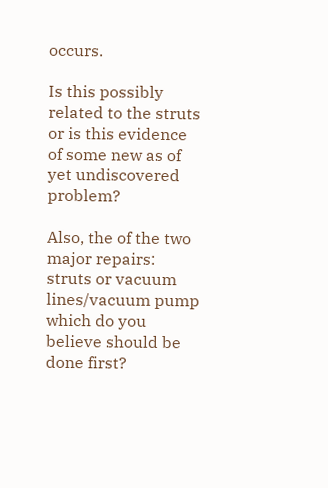occurs.

Is this possibly related to the struts or is this evidence of some new as of yet undiscovered problem?

Also, the of the two major repairs: struts or vacuum lines/vacuum pump which do you believe should be done first?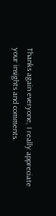Thanks again everyone, I really appreciate your insights and comments.